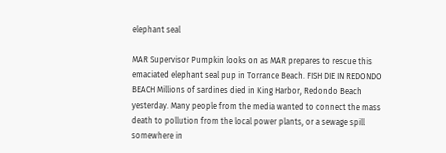elephant seal

MAR Supervisor Pumpkin looks on as MAR prepares to rescue this emaciated elephant seal pup in Torrance Beach. FISH DIE IN REDONDO BEACH Millions of sardines died in King Harbor, Redondo Beach yesterday. Many people from the media wanted to connect the mass death to pollution from the local power plants, or a sewage spill somewhere in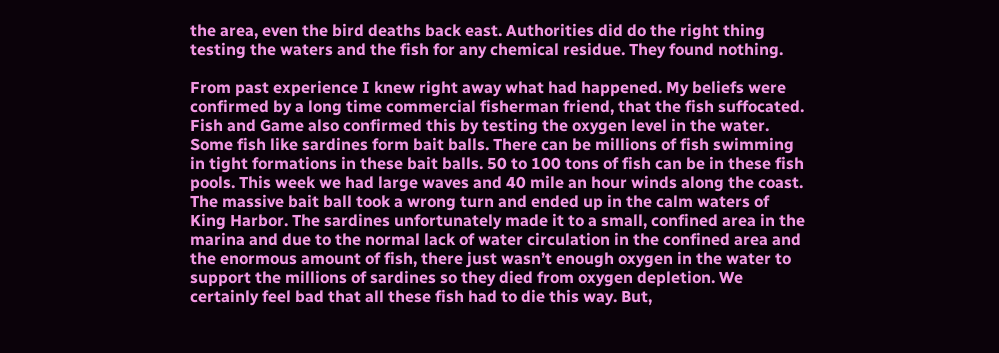the area, even the bird deaths back east. Authorities did do the right thing testing the waters and the fish for any chemical residue. They found nothing.

From past experience I knew right away what had happened. My beliefs were confirmed by a long time commercial fisherman friend, that the fish suffocated. Fish and Game also confirmed this by testing the oxygen level in the water. Some fish like sardines form bait balls. There can be millions of fish swimming in tight formations in these bait balls. 50 to 100 tons of fish can be in these fish pools. This week we had large waves and 40 mile an hour winds along the coast. The massive bait ball took a wrong turn and ended up in the calm waters of King Harbor. The sardines unfortunately made it to a small, confined area in the marina and due to the normal lack of water circulation in the confined area and the enormous amount of fish, there just wasn’t enough oxygen in the water to support the millions of sardines so they died from oxygen depletion. We certainly feel bad that all these fish had to die this way. But,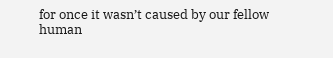for once it wasn’t caused by our fellow human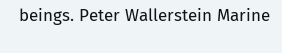beings. Peter Wallerstein Marine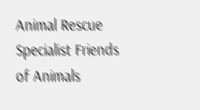Animal Rescue Specialist Friends of Animals